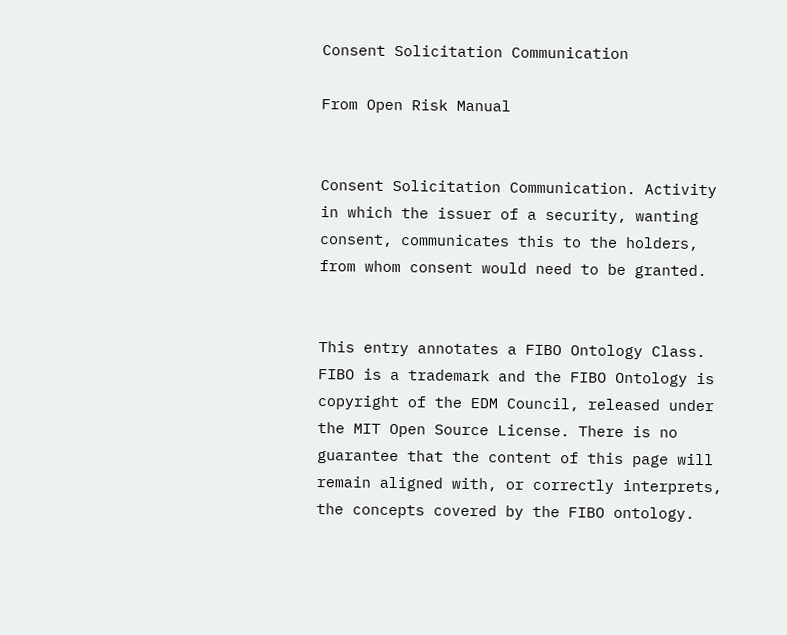Consent Solicitation Communication

From Open Risk Manual


Consent Solicitation Communication. Activity in which the issuer of a security, wanting consent, communicates this to the holders, from whom consent would need to be granted.


This entry annotates a FIBO Ontology Class. FIBO is a trademark and the FIBO Ontology is copyright of the EDM Council, released under the MIT Open Source License. There is no guarantee that the content of this page will remain aligned with, or correctly interprets, the concepts covered by the FIBO ontology.